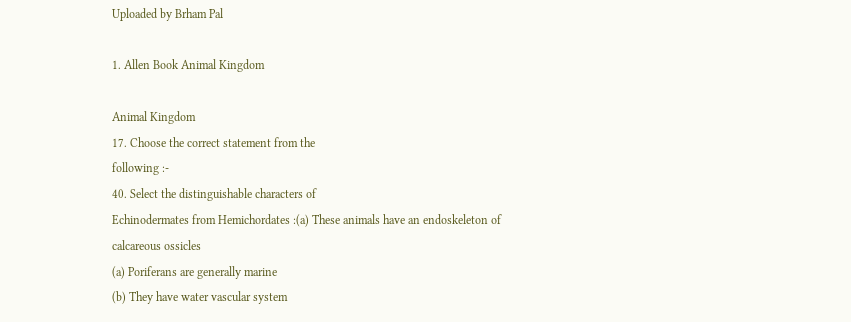Uploaded by Brham Pal

1. Allen Book Animal Kingdom

Animal Kingdom
17. Choose the correct statement from the
following :-
40. Select the distinguishable characters of
Echinodermates from Hemichordates :(a) These animals have an endoskeleton of
calcareous ossicles
(a) Poriferans are generally marine
(b) They have water vascular system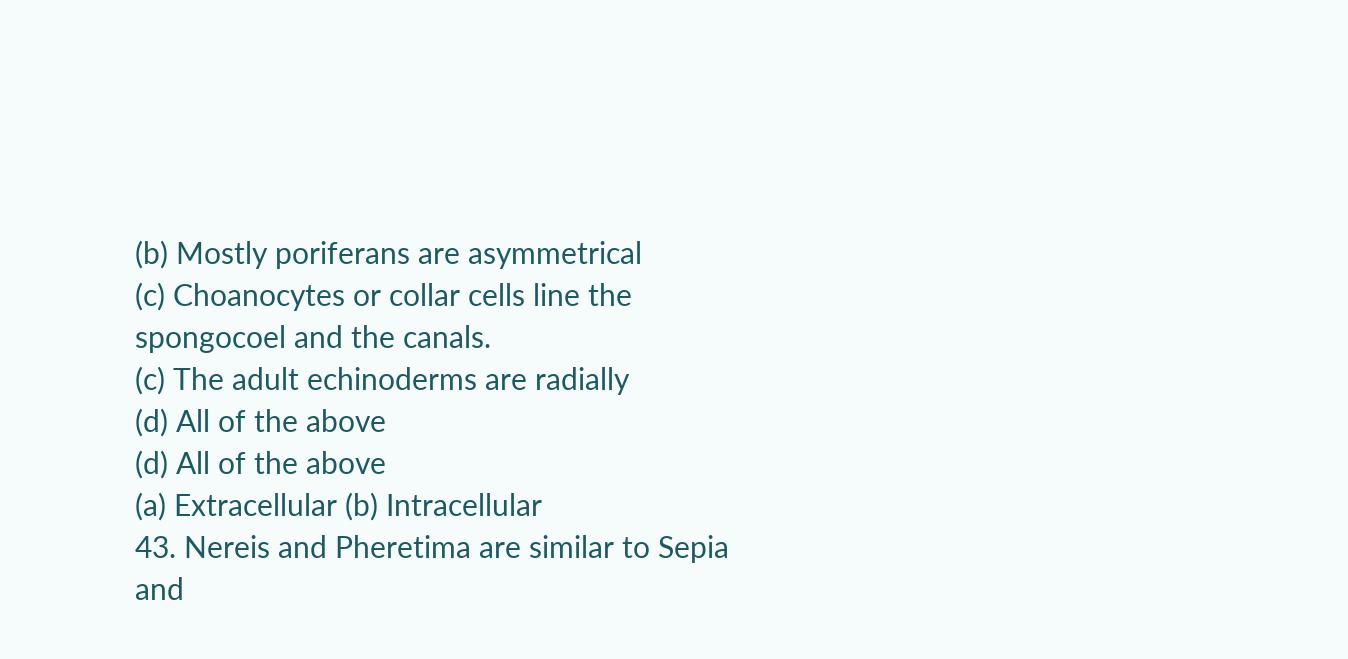(b) Mostly poriferans are asymmetrical
(c) Choanocytes or collar cells line the
spongocoel and the canals.
(c) The adult echinoderms are radially
(d) All of the above
(d) All of the above
(a) Extracellular (b) Intracellular
43. Nereis and Pheretima are similar to Sepia
and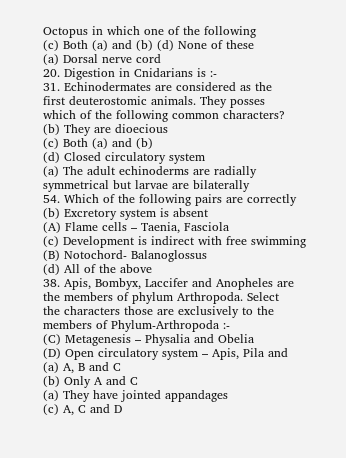Octopus in which one of the following
(c) Both (a) and (b) (d) None of these
(a) Dorsal nerve cord
20. Digestion in Cnidarians is :-
31. Echinodermates are considered as the
first deuterostomic animals. They posses
which of the following common characters?
(b) They are dioecious
(c) Both (a) and (b)
(d) Closed circulatory system
(a) The adult echinoderms are radially
symmetrical but larvae are bilaterally
54. Which of the following pairs are correctly
(b) Excretory system is absent
(A) Flame cells – Taenia, Fasciola
(c) Development is indirect with free swimming
(B) Notochord- Balanoglossus
(d) All of the above
38. Apis, Bombyx, Laccifer and Anopheles are
the members of phylum Arthropoda. Select
the characters those are exclusively to the
members of Phylum-Arthropoda :-
(C) Metagenesis – Physalia and Obelia
(D) Open circulatory system – Apis, Pila and
(a) A, B and C
(b) Only A and C
(a) They have jointed appandages
(c) A, C and D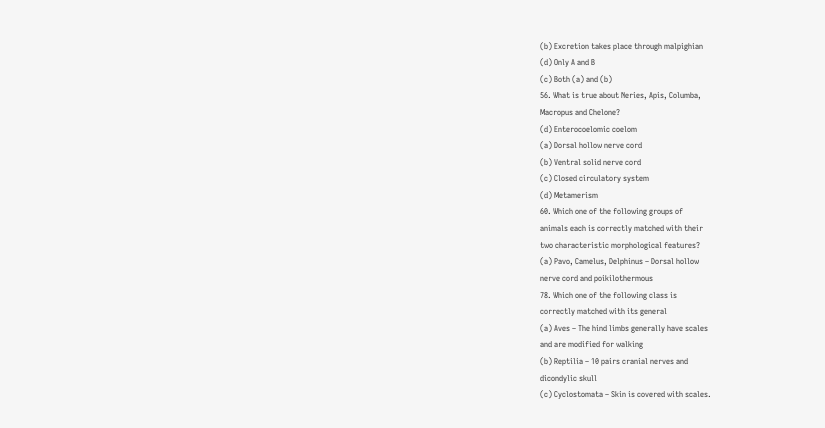(b) Excretion takes place through malpighian
(d) Only A and B
(c) Both (a) and (b)
56. What is true about Neries, Apis, Columba,
Macropus and Chelone?
(d) Enterocoelomic coelom
(a) Dorsal hollow nerve cord
(b) Ventral solid nerve cord
(c) Closed circulatory system
(d) Metamerism
60. Which one of the following groups of
animals each is correctly matched with their
two characteristic morphological features?
(a) Pavo, Camelus, Delphinus – Dorsal hollow
nerve cord and poikilothermous
78. Which one of the following class is
correctly matched with its general
(a) Aves – The hind limbs generally have scales
and are modified for walking
(b) Reptilia – 10 pairs cranial nerves and
dicondylic skull
(c) Cyclostomata – Skin is covered with scales.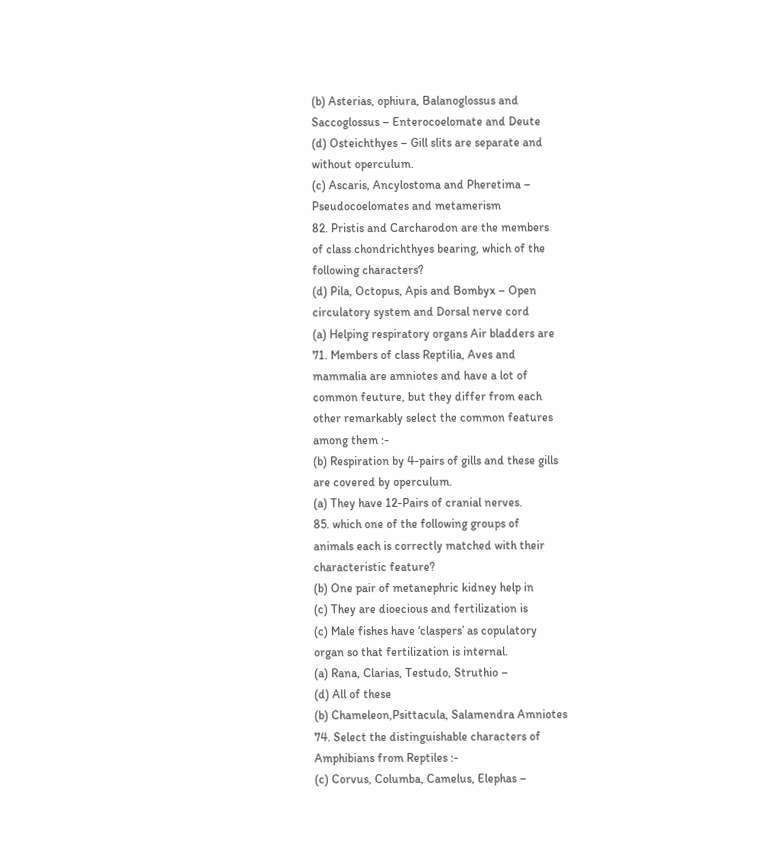(b) Asterias, ophiura, Balanoglossus and
Saccoglossus – Enterocoelomate and Deute
(d) Osteichthyes – Gill slits are separate and
without operculum.
(c) Ascaris, Ancylostoma and Pheretima –
Pseudocoelomates and metamerism
82. Pristis and Carcharodon are the members
of class chondrichthyes bearing, which of the
following characters?
(d) Pila, Octopus, Apis and Bombyx – Open
circulatory system and Dorsal nerve cord
(a) Helping respiratory organs Air bladders are
71. Members of class Reptilia, Aves and
mammalia are amniotes and have a lot of
common feuture, but they differ from each
other remarkably select the common features
among them :-
(b) Respiration by 4-pairs of gills and these gills
are covered by operculum.
(a) They have 12-Pairs of cranial nerves.
85. which one of the following groups of
animals each is correctly matched with their
characteristic feature?
(b) One pair of metanephric kidney help in
(c) They are dioecious and fertilization is
(c) Male fishes have ‘claspers’ as copulatory
organ so that fertilization is internal.
(a) Rana, Clarias, Testudo, Struthio –
(d) All of these
(b) Chameleon,Psittacula, Salamendra Amniotes
74. Select the distinguishable characters of
Amphibians from Reptiles :-
(c) Corvus, Columba, Camelus, Elephas –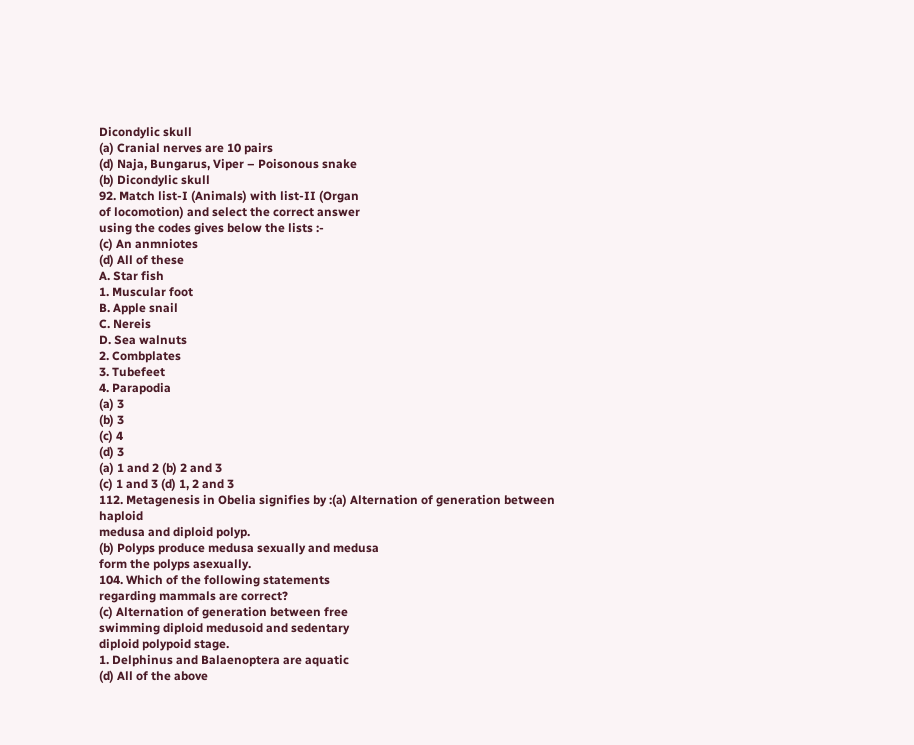Dicondylic skull
(a) Cranial nerves are 10 pairs
(d) Naja, Bungarus, Viper – Poisonous snake
(b) Dicondylic skull
92. Match list-I (Animals) with list-II (Organ
of locomotion) and select the correct answer
using the codes gives below the lists :-
(c) An anmniotes
(d) All of these
A. Star fish
1. Muscular foot
B. Apple snail
C. Nereis
D. Sea walnuts
2. Combplates
3. Tubefeet
4. Parapodia
(a) 3
(b) 3
(c) 4
(d) 3
(a) 1 and 2 (b) 2 and 3
(c) 1 and 3 (d) 1, 2 and 3
112. Metagenesis in Obelia signifies by :(a) Alternation of generation between haploid
medusa and diploid polyp.
(b) Polyps produce medusa sexually and medusa
form the polyps asexually.
104. Which of the following statements
regarding mammals are correct?
(c) Alternation of generation between free
swimming diploid medusoid and sedentary
diploid polypoid stage.
1. Delphinus and Balaenoptera are aquatic
(d) All of the above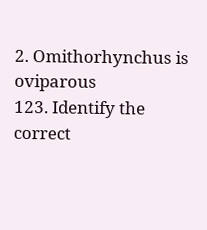2. Omithorhynchus is oviparous
123. Identify the correct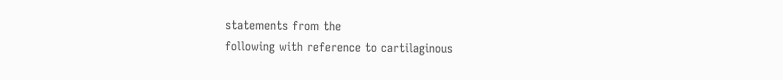statements from the
following with reference to cartilaginous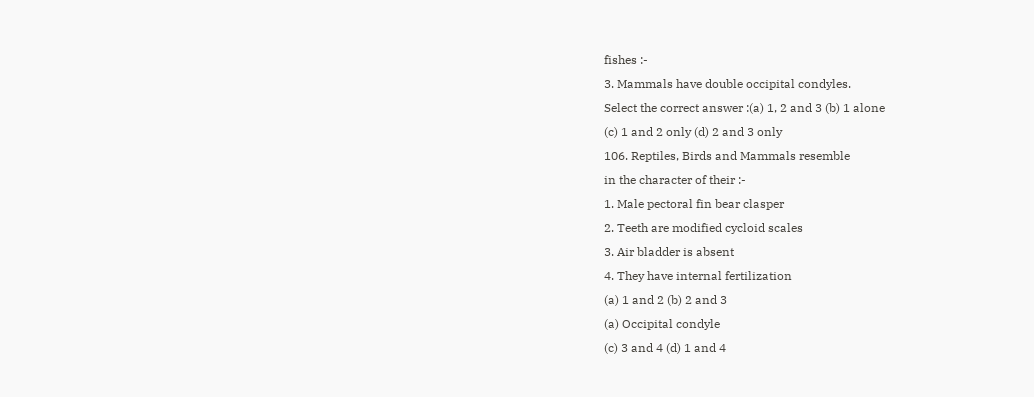fishes :-
3. Mammals have double occipital condyles.
Select the correct answer :(a) 1, 2 and 3 (b) 1 alone
(c) 1 and 2 only (d) 2 and 3 only
106. Reptiles, Birds and Mammals resemble
in the character of their :-
1. Male pectoral fin bear clasper
2. Teeth are modified cycloid scales
3. Air bladder is absent
4. They have internal fertilization
(a) 1 and 2 (b) 2 and 3
(a) Occipital condyle
(c) 3 and 4 (d) 1 and 4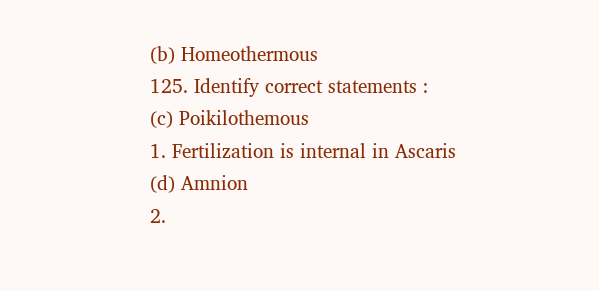(b) Homeothermous
125. Identify correct statements :
(c) Poikilothemous
1. Fertilization is internal in Ascaris
(d) Amnion
2.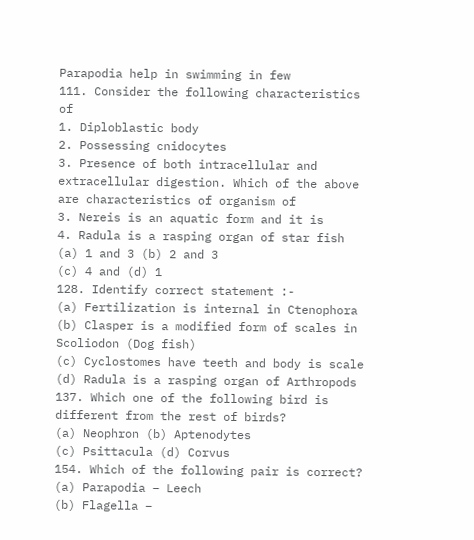Parapodia help in swimming in few
111. Consider the following characteristics of
1. Diploblastic body
2. Possessing cnidocytes
3. Presence of both intracellular and
extracellular digestion. Which of the above
are characteristics of organism of
3. Nereis is an aquatic form and it is
4. Radula is a rasping organ of star fish
(a) 1 and 3 (b) 2 and 3
(c) 4 and (d) 1
128. Identify correct statement :-
(a) Fertilization is internal in Ctenophora
(b) Clasper is a modified form of scales in
Scoliodon (Dog fish)
(c) Cyclostomes have teeth and body is scale
(d) Radula is a rasping organ of Arthropods
137. Which one of the following bird is
different from the rest of birds?
(a) Neophron (b) Aptenodytes
(c) Psittacula (d) Corvus
154. Which of the following pair is correct?
(a) Parapodia – Leech
(b) Flagella –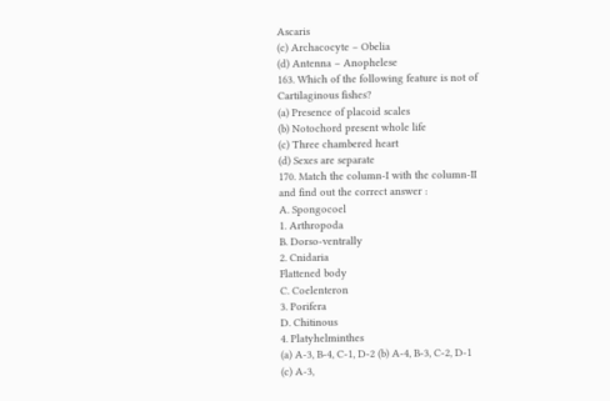Ascaris
(c) Archacocyte – Obelia
(d) Antenna – Anophelese
163. Which of the following feature is not of
Cartilaginous fishes?
(a) Presence of placoid scales
(b) Notochord present whole life
(c) Three chambered heart
(d) Sexes are separate
170. Match the column-I with the column-II
and find out the correct answer :
A. Spongocoel
1. Arthropoda
B. Dorso-ventrally
2. Cnidaria
Flattened body
C. Coelenteron
3. Porifera
D. Chitinous
4. Platyhelminthes
(a) A-3, B-4, C-1, D-2 (b) A-4, B-3, C-2, D-1
(c) A-3,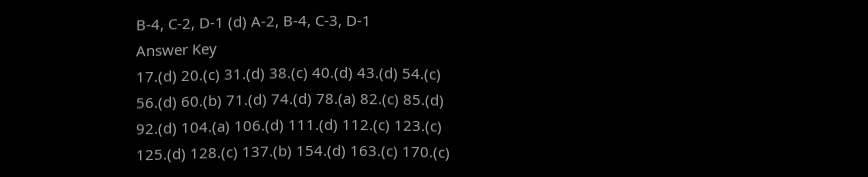B-4, C-2, D-1 (d) A-2, B-4, C-3, D-1
Answer Key
17.(d) 20.(c) 31.(d) 38.(c) 40.(d) 43.(d) 54.(c)
56.(d) 60.(b) 71.(d) 74.(d) 78.(a) 82.(c) 85.(d)
92.(d) 104.(a) 106.(d) 111.(d) 112.(c) 123.(c)
125.(d) 128.(c) 137.(b) 154.(d) 163.(c) 170.(c)